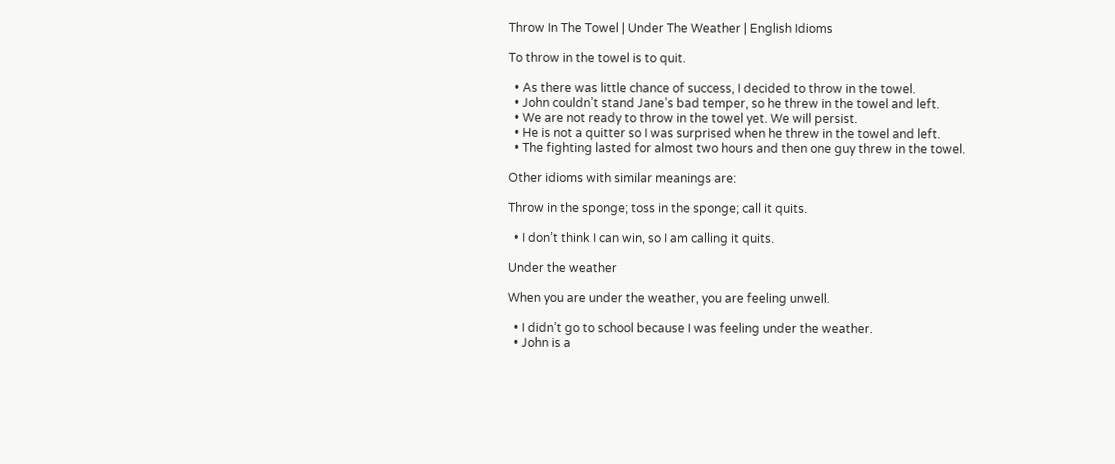Throw In The Towel | Under The Weather | English Idioms

To throw in the towel is to quit.

  • As there was little chance of success, I decided to throw in the towel.
  • John couldn’t stand Jane’s bad temper, so he threw in the towel and left.
  • We are not ready to throw in the towel yet. We will persist.
  • He is not a quitter so I was surprised when he threw in the towel and left.
  • The fighting lasted for almost two hours and then one guy threw in the towel.

Other idioms with similar meanings are:

Throw in the sponge; toss in the sponge; call it quits.

  • I don’t think I can win, so I am calling it quits.

Under the weather

When you are under the weather, you are feeling unwell.

  • I didn’t go to school because I was feeling under the weather.
  • John is a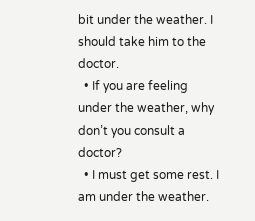bit under the weather. I should take him to the doctor.
  • If you are feeling under the weather, why don’t you consult a doctor?
  • I must get some rest. I am under the weather.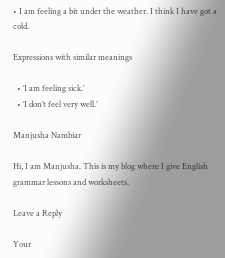• I am feeling a bit under the weather. I think I have got a cold.

Expressions with similar meanings

  • ‘I am feeling sick.’
  • ‘I don’t feel very well.’

Manjusha Nambiar

Hi, I am Manjusha. This is my blog where I give English grammar lessons and worksheets.

Leave a Reply

Your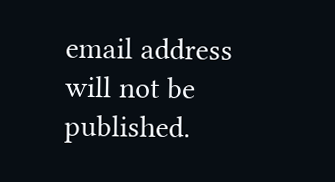email address will not be published.